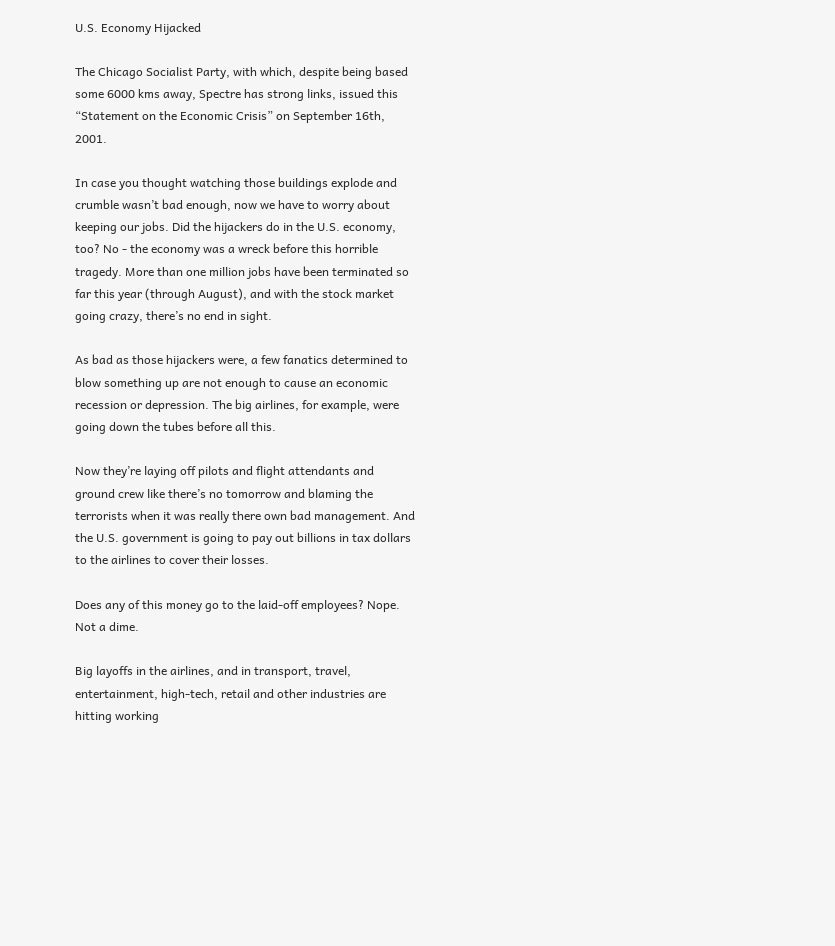U.S. Economy Hijacked

The Chicago Socialist Party, with which, despite being based some 6000 kms away, Spectre has strong links, issued this “Statement on the Economic Crisis” on September 16th, 2001.

In case you thought watching those buildings explode and crumble wasn’t bad enough, now we have to worry about keeping our jobs. Did the hijackers do in the U.S. economy, too? No - the economy was a wreck before this horrible tragedy. More than one million jobs have been terminated so far this year (through August), and with the stock market going crazy, there’s no end in sight.

As bad as those hijackers were, a few fanatics determined to blow something up are not enough to cause an economic recession or depression. The big airlines, for example, were going down the tubes before all this.

Now they’re laying off pilots and flight attendants and ground crew like there’s no tomorrow and blaming the terrorists when it was really there own bad management. And the U.S. government is going to pay out billions in tax dollars to the airlines to cover their losses.

Does any of this money go to the laid-off employees? Nope. Not a dime.

Big layoffs in the airlines, and in transport, travel, entertainment, high-tech, retail and other industries are hitting working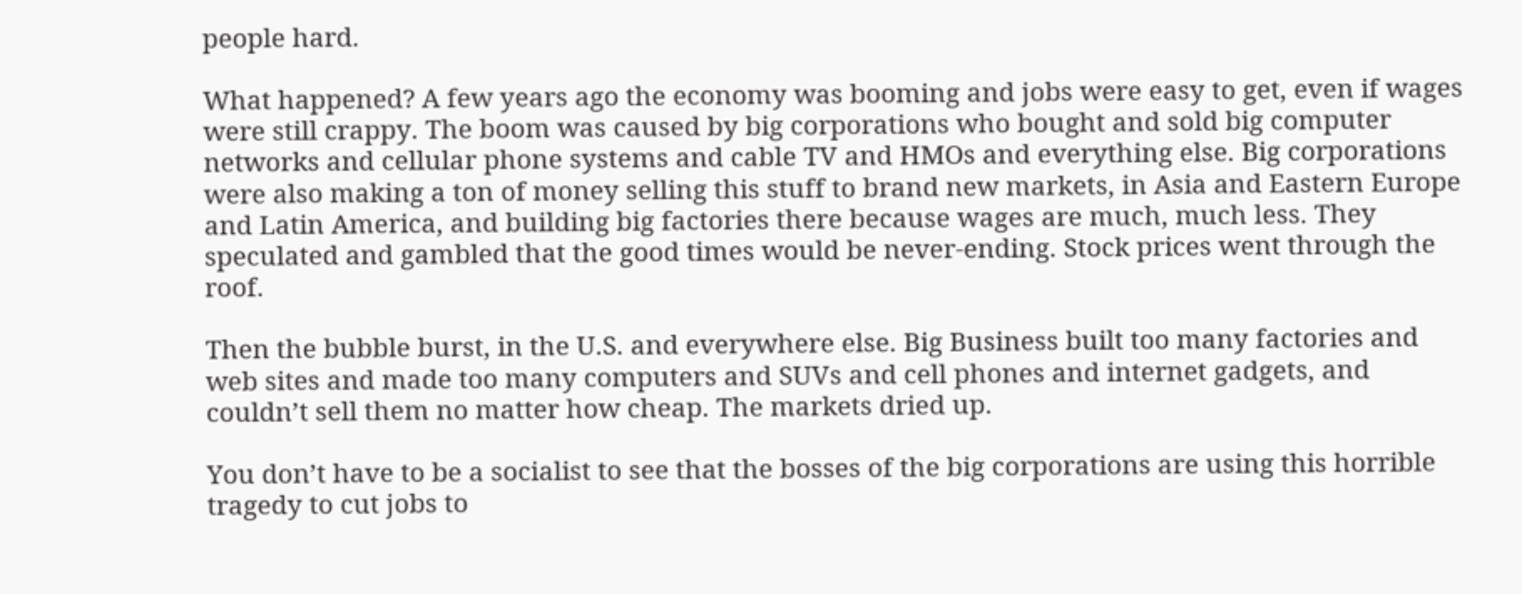people hard.

What happened? A few years ago the economy was booming and jobs were easy to get, even if wages were still crappy. The boom was caused by big corporations who bought and sold big computer networks and cellular phone systems and cable TV and HMOs and everything else. Big corporations were also making a ton of money selling this stuff to brand new markets, in Asia and Eastern Europe and Latin America, and building big factories there because wages are much, much less. They speculated and gambled that the good times would be never-ending. Stock prices went through the roof.

Then the bubble burst, in the U.S. and everywhere else. Big Business built too many factories and web sites and made too many computers and SUVs and cell phones and internet gadgets, and couldn’t sell them no matter how cheap. The markets dried up.

You don’t have to be a socialist to see that the bosses of the big corporations are using this horrible tragedy to cut jobs to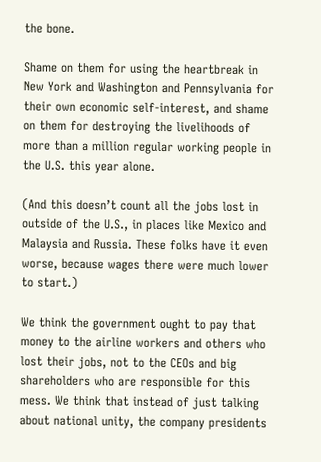the bone.

Shame on them for using the heartbreak in New York and Washington and Pennsylvania for their own economic self-interest, and shame on them for destroying the livelihoods of more than a million regular working people in the U.S. this year alone.

(And this doesn’t count all the jobs lost in outside of the U.S., in places like Mexico and Malaysia and Russia. These folks have it even worse, because wages there were much lower to start.)

We think the government ought to pay that money to the airline workers and others who lost their jobs, not to the CEOs and big shareholders who are responsible for this mess. We think that instead of just talking about national unity, the company presidents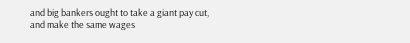and big bankers ought to take a giant pay cut, and make the same wages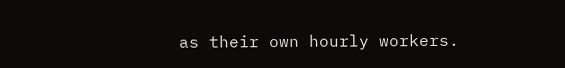as their own hourly workers.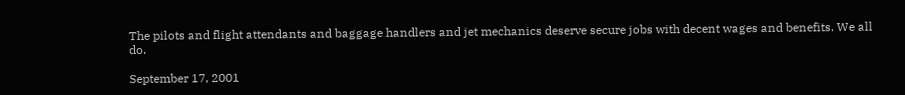The pilots and flight attendants and baggage handlers and jet mechanics deserve secure jobs with decent wages and benefits. We all do.

September 17, 2001